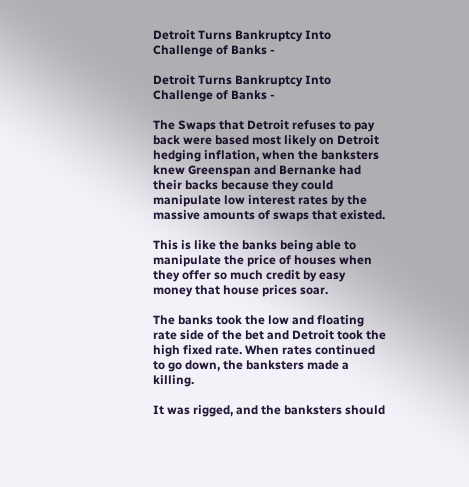Detroit Turns Bankruptcy Into Challenge of Banks -

Detroit Turns Bankruptcy Into Challenge of Banks -

The Swaps that Detroit refuses to pay back were based most likely on Detroit hedging inflation, when the banksters knew Greenspan and Bernanke had their backs because they could manipulate low interest rates by the massive amounts of swaps that existed.

This is like the banks being able to manipulate the price of houses when they offer so much credit by easy money that house prices soar.

The banks took the low and floating rate side of the bet and Detroit took the high fixed rate. When rates continued to go down, the banksters made a killing.

It was rigged, and the banksters should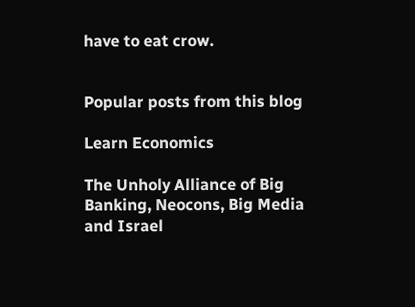have to eat crow.


Popular posts from this blog

Learn Economics

The Unholy Alliance of Big Banking, Neocons, Big Media and Israel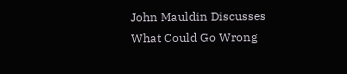John Mauldin Discusses What Could Go Wrong